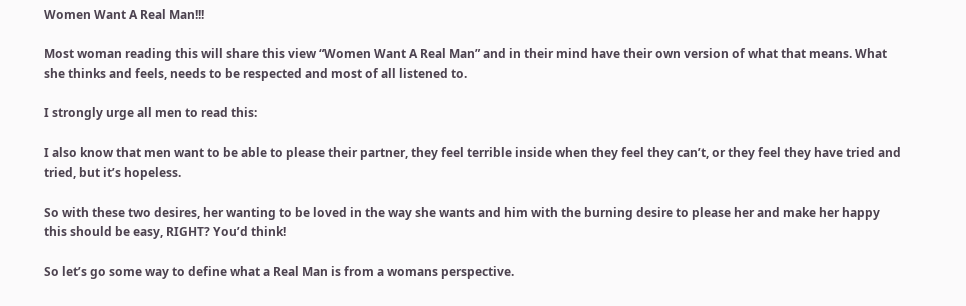Women Want A Real Man!!!

Most woman reading this will share this view “Women Want A Real Man” and in their mind have their own version of what that means. What she thinks and feels, needs to be respected and most of all listened to.

I strongly urge all men to read this:

I also know that men want to be able to please their partner, they feel terrible inside when they feel they can’t, or they feel they have tried and tried, but it’s hopeless.

So with these two desires, her wanting to be loved in the way she wants and him with the burning desire to please her and make her happy this should be easy, RIGHT? You’d think!

So let’s go some way to define what a Real Man is from a womans perspective.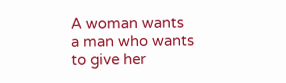A woman wants a man who wants to give her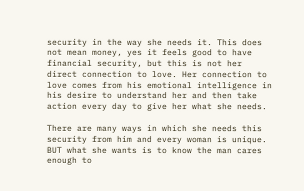security in the way she needs it. This does not mean money, yes it feels good to have financial security, but this is not her direct connection to love. Her connection to love comes from his emotional intelligence in his desire to understand her and then take action every day to give her what she needs.

There are many ways in which she needs this security from him and every woman is unique. BUT what she wants is to know the man cares enough to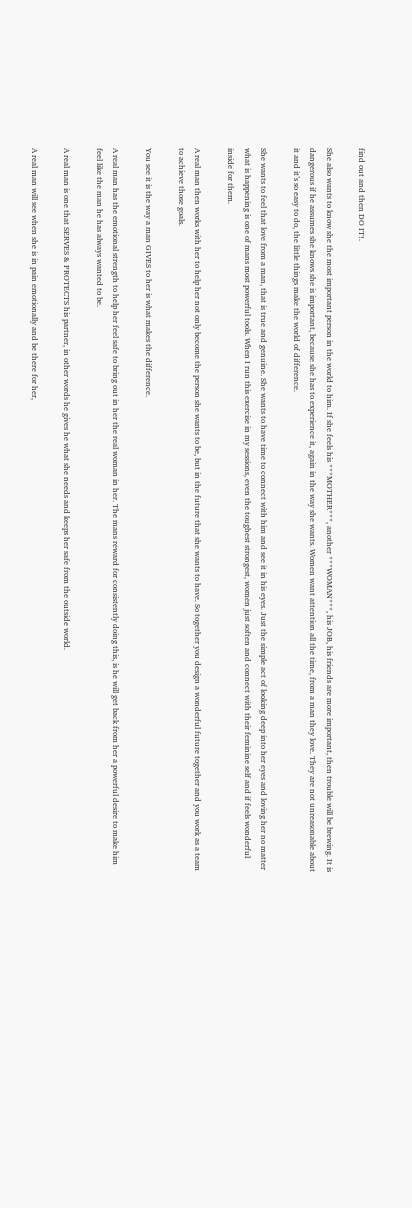find out and then DO IT!.

She also wants to know she the most important person in the world to him. If she feels his ***MOTHER***, another ***WOMAN***, his JOB, his friends are more important, then trouble will be brewing. It is dangerous if he assumes she knows she is important, because she has to experience it, again in the way she wants. Women want attention all the time, from a man they love. They are not unreasonable about it and it’s so easy to do, the little things make the world of difference.

She wants to feel that love from a man, that is true and genuine. She wants to have time to connect with him and see it in his eyes. Just the simple act of looking deep into her eyes and loving her no matter what is happening is one of mans most powerful tools. When I run this exercise in my sessions, even the toughest strongest, women just soften and connect with their feminine self and if feels wonderful inside for them.

A real man then works with her to help her not only become the person she wants to be, but in the future that she wants to have. So together you design a wonderful future together and you work as a team to achieve those goals.

You see it is the way a man GIVES to her is what makes the difference.

A real man has the emotional strength to help her feel safe to bring out in her the real woman in her. The mans reward for consistently doing this, is he will get back from her a powerful desire to make him feel like the man he has always wanted to be.

A real man is one that SERVES & PROTECTS his partner, in other words he gives he what she needs and keeps her safe from the outside world.

A real man will see when she is in pain emotionally and be there for her,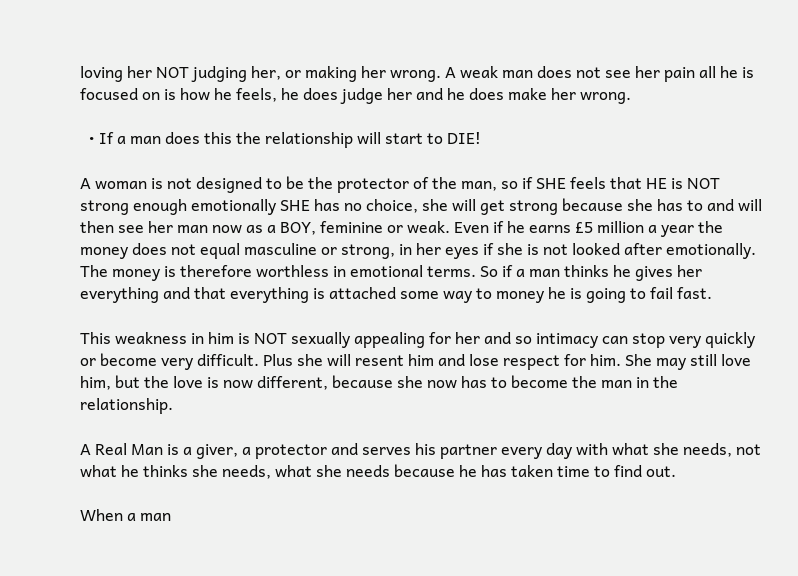loving her NOT judging her, or making her wrong. A weak man does not see her pain all he is focused on is how he feels, he does judge her and he does make her wrong.

  • If a man does this the relationship will start to DIE!

A woman is not designed to be the protector of the man, so if SHE feels that HE is NOT strong enough emotionally SHE has no choice, she will get strong because she has to and will then see her man now as a BOY, feminine or weak. Even if he earns £5 million a year the money does not equal masculine or strong, in her eyes if she is not looked after emotionally. The money is therefore worthless in emotional terms. So if a man thinks he gives her everything and that everything is attached some way to money he is going to fail fast.

This weakness in him is NOT sexually appealing for her and so intimacy can stop very quickly or become very difficult. Plus she will resent him and lose respect for him. She may still love him, but the love is now different, because she now has to become the man in the relationship.

A Real Man is a giver, a protector and serves his partner every day with what she needs, not what he thinks she needs, what she needs because he has taken time to find out.

When a man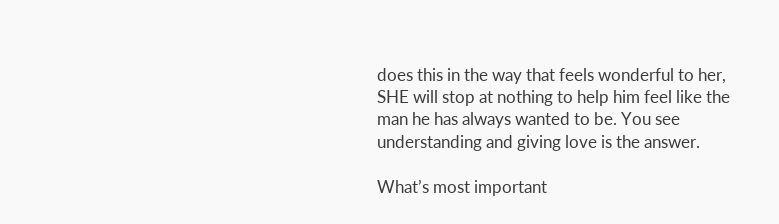does this in the way that feels wonderful to her, SHE will stop at nothing to help him feel like the man he has always wanted to be. You see understanding and giving love is the answer.

What’s most important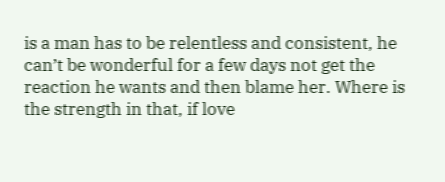is a man has to be relentless and consistent, he can’t be wonderful for a few days not get the reaction he wants and then blame her. Where is the strength in that, if love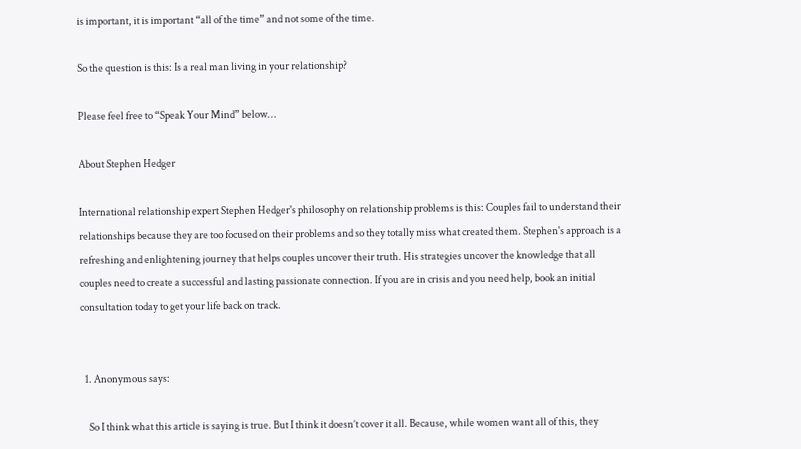is important, it is important “all of the time” and not some of the time.

So the question is this: Is a real man living in your relationship?

Please feel free to “Speak Your Mind” below…

About Stephen Hedger

International relationship expert Stephen Hedger's philosophy on relationship problems is this: Couples fail to understand their relationships because they are too focused on their problems and so they totally miss what created them. Stephen's approach is a refreshing and enlightening journey that helps couples uncover their truth. His strategies uncover the knowledge that all couples need to create a successful and lasting passionate connection. If you are in crisis and you need help, book an initial consultation today to get your life back on track.


  1. Anonymous says:

    So I think what this article is saying is true. But I think it doesn’t cover it all. Because, while women want all of this, they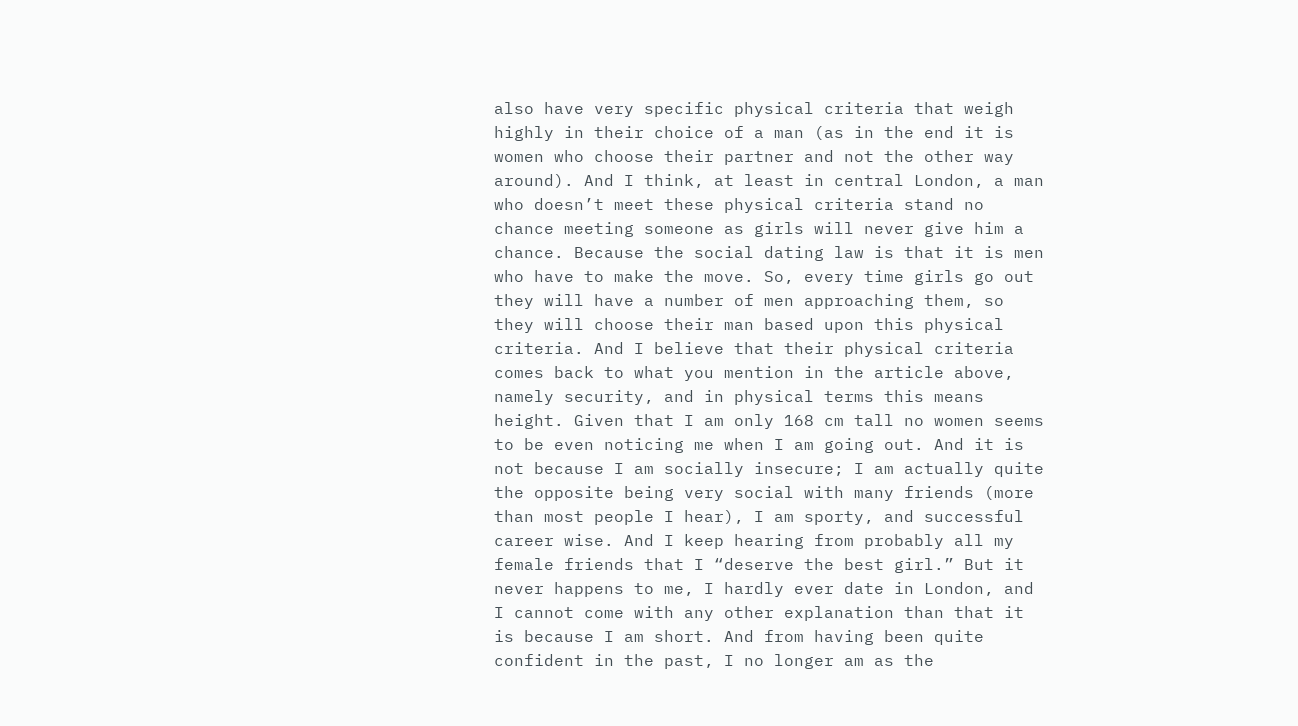also have very specific physical criteria that weigh highly in their choice of a man (as in the end it is women who choose their partner and not the other way around). And I think, at least in central London, a man who doesn’t meet these physical criteria stand no chance meeting someone as girls will never give him a chance. Because the social dating law is that it is men who have to make the move. So, every time girls go out they will have a number of men approaching them, so they will choose their man based upon this physical criteria. And I believe that their physical criteria comes back to what you mention in the article above, namely security, and in physical terms this means height. Given that I am only 168 cm tall no women seems to be even noticing me when I am going out. And it is not because I am socially insecure; I am actually quite the opposite being very social with many friends (more than most people I hear), I am sporty, and successful career wise. And I keep hearing from probably all my female friends that I “deserve the best girl.” But it never happens to me, I hardly ever date in London, and I cannot come with any other explanation than that it is because I am short. And from having been quite confident in the past, I no longer am as the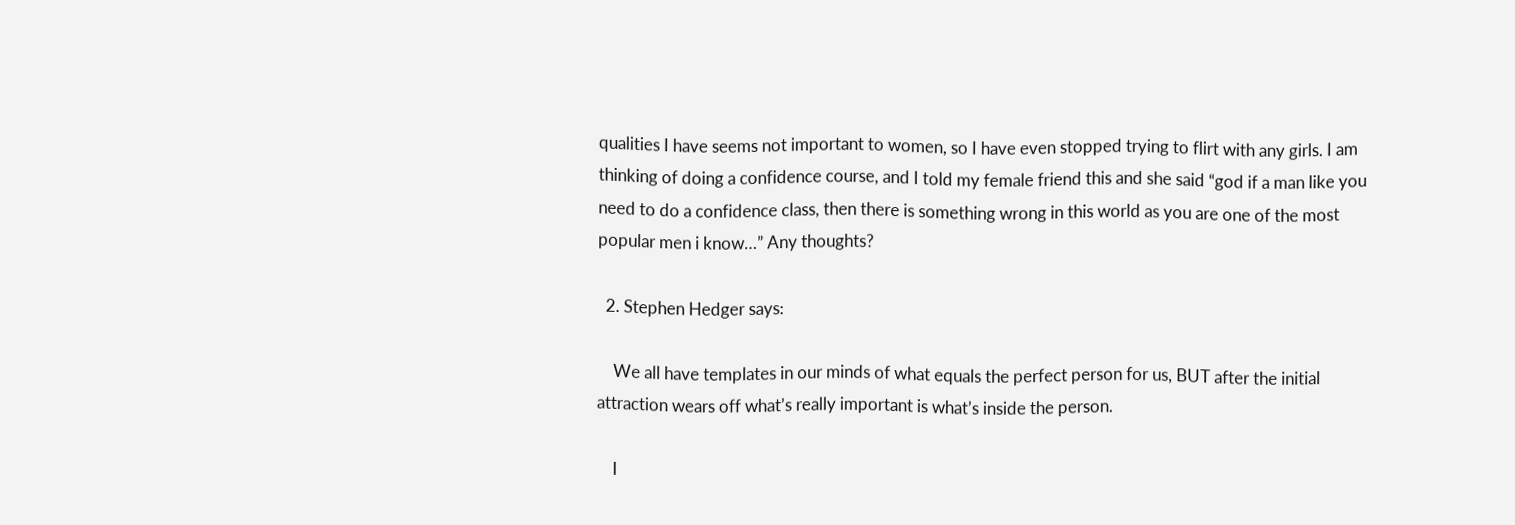qualities I have seems not important to women, so I have even stopped trying to flirt with any girls. I am thinking of doing a confidence course, and I told my female friend this and she said “god if a man like you need to do a confidence class, then there is something wrong in this world as you are one of the most popular men i know…” Any thoughts?

  2. Stephen Hedger says:

    We all have templates in our minds of what equals the perfect person for us, BUT after the initial attraction wears off what’s really important is what’s inside the person.

    I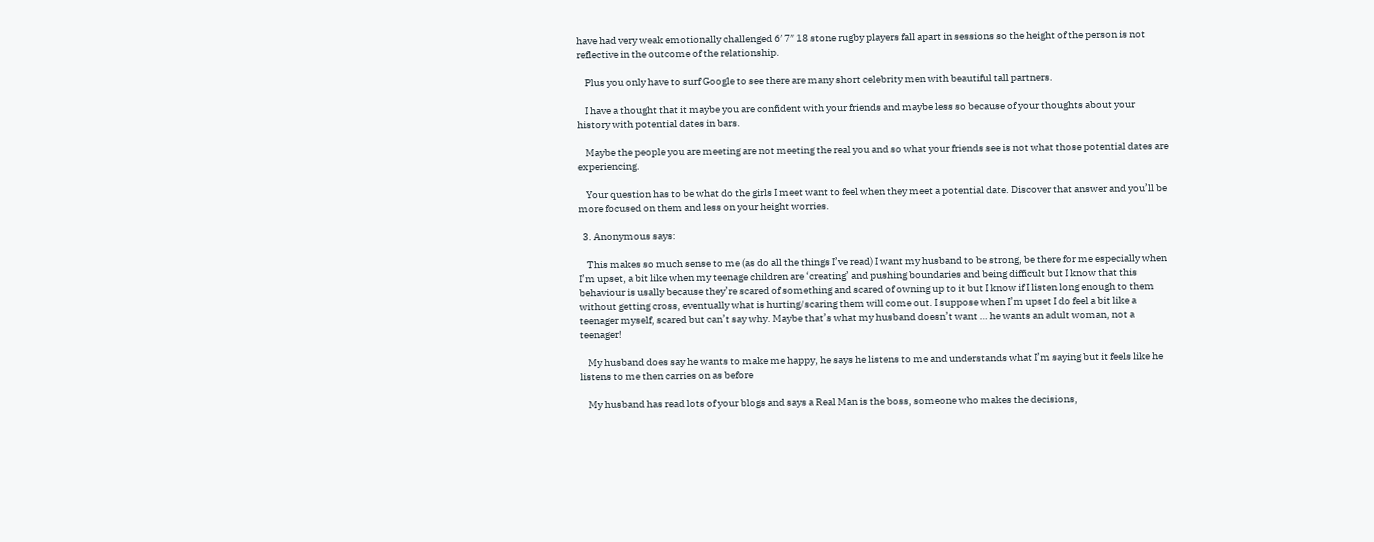have had very weak emotionally challenged 6′ 7″ 18 stone rugby players fall apart in sessions so the height of the person is not reflective in the outcome of the relationship.

    Plus you only have to surf Google to see there are many short celebrity men with beautiful tall partners.

    I have a thought that it maybe you are confident with your friends and maybe less so because of your thoughts about your history with potential dates in bars.

    Maybe the people you are meeting are not meeting the real you and so what your friends see is not what those potential dates are experiencing.

    Your question has to be what do the girls I meet want to feel when they meet a potential date. Discover that answer and you’ll be more focused on them and less on your height worries.

  3. Anonymous says:

    This makes so much sense to me (as do all the things I’ve read) I want my husband to be strong, be there for me especially when I’m upset, a bit like when my teenage children are ‘creating’ and pushing boundaries and being difficult but I know that this behaviour is usally because they’re scared of something and scared of owning up to it but I know if I listen long enough to them without getting cross, eventually what is hurting/scaring them will come out. I suppose when I’m upset I do feel a bit like a teenager myself, scared but can’t say why. Maybe that’s what my husband doesn’t want … he wants an adult woman, not a teenager!

    My husband does say he wants to make me happy, he says he listens to me and understands what I’m saying but it feels like he listens to me then carries on as before

    My husband has read lots of your blogs and says a Real Man is the boss, someone who makes the decisions,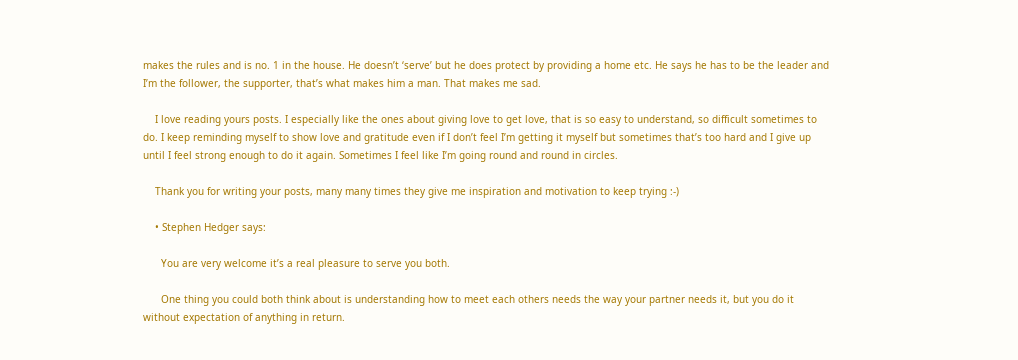makes the rules and is no. 1 in the house. He doesn’t ‘serve’ but he does protect by providing a home etc. He says he has to be the leader and I’m the follower, the supporter, that’s what makes him a man. That makes me sad.

    I love reading yours posts. I especially like the ones about giving love to get love, that is so easy to understand, so difficult sometimes to do. I keep reminding myself to show love and gratitude even if I don’t feel I’m getting it myself but sometimes that’s too hard and I give up until I feel strong enough to do it again. Sometimes I feel like I’m going round and round in circles.

    Thank you for writing your posts, many many times they give me inspiration and motivation to keep trying :-)

    • Stephen Hedger says:

      You are very welcome it’s a real pleasure to serve you both.

      One thing you could both think about is understanding how to meet each others needs the way your partner needs it, but you do it without expectation of anything in return.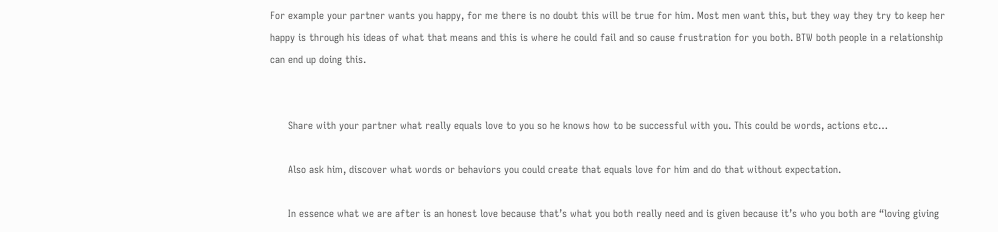For example your partner wants you happy, for me there is no doubt this will be true for him. Most men want this, but they way they try to keep her happy is through his ideas of what that means and this is where he could fail and so cause frustration for you both. BTW both people in a relationship can end up doing this.


      Share with your partner what really equals love to you so he knows how to be successful with you. This could be words, actions etc…

      Also ask him, discover what words or behaviors you could create that equals love for him and do that without expectation.

      In essence what we are after is an honest love because that’s what you both really need and is given because it’s who you both are “loving giving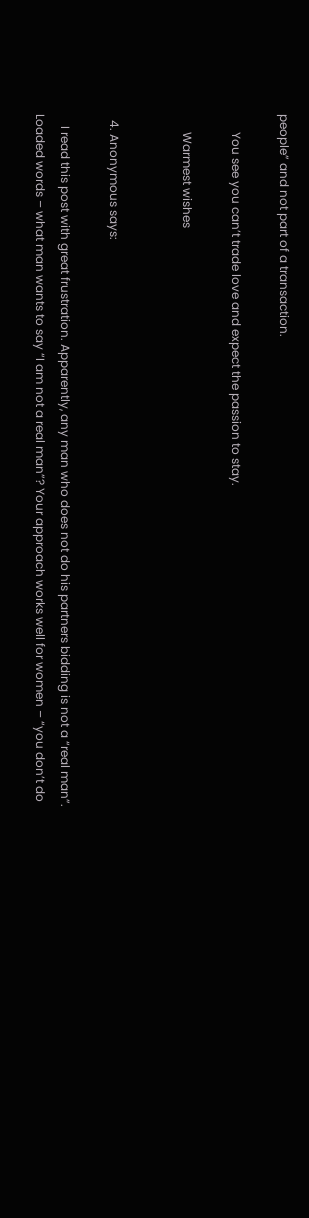people” and not part of a transaction.

      You see you can’t trade love and expect the passion to stay.

      Warmest wishes


  4. Anonymous says:

    I read this post with great frustration. Apparently, any man who does not do his partners bidding is not a “real man”. Loaded words – what man wants to say “I am not a real man”? Your approach works well for women – “you don’t do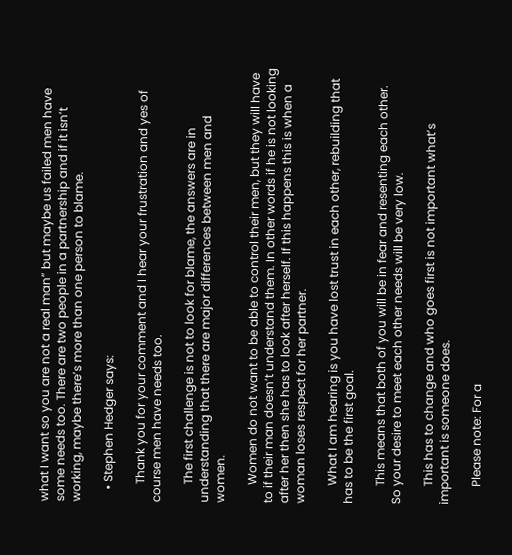what I want so you are not a real man” but maybe us failed men have some needs too. There are two people in a partnership and if it isn’t working, maybe there’s more than one person to blame.

    • Stephen Hedger says:

      Thank you for your comment and I hear your frustration and yes of course men have needs too.

      The first challenge is not to look for blame, the answers are in understanding that there are major differences between men and women.

      Women do not want to be able to control their men, but they will have to if their man doesn’t understand them. In other words if he is not looking after her then she has to look after herself. If this happens this is when a woman loses respect for her partner.

      What I am hearing is you have lost trust in each other, rebuilding that has to be the first goal.

      This means that both of you will be in fear and resenting each other. So your desire to meet each other needs will be very low.

      This has to change and who goes first is not important what’s important is someone does.

      Please note: For a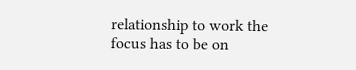relationship to work the focus has to be on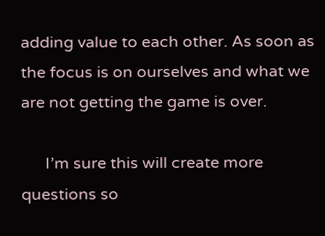adding value to each other. As soon as the focus is on ourselves and what we are not getting the game is over.

      I’m sure this will create more questions so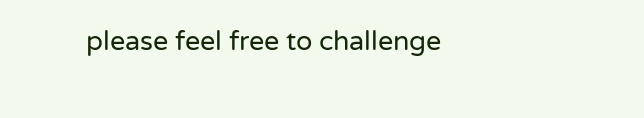please feel free to challenge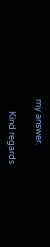my answer.

      Kind regards